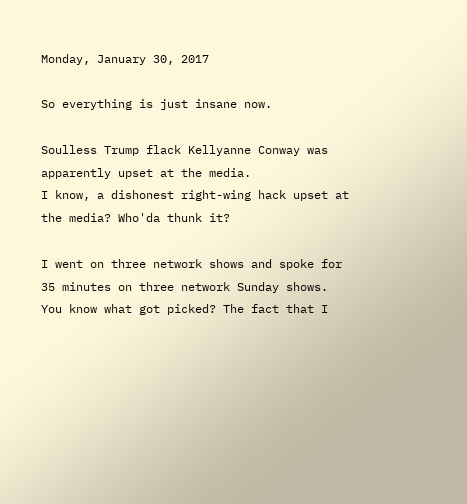Monday, January 30, 2017

So everything is just insane now.

Soulless Trump flack Kellyanne Conway was apparently upset at the media.
I know, a dishonest right-wing hack upset at the media? Who'da thunk it?

I went on three network shows and spoke for 35 minutes on three network Sunday shows. You know what got picked? The fact that I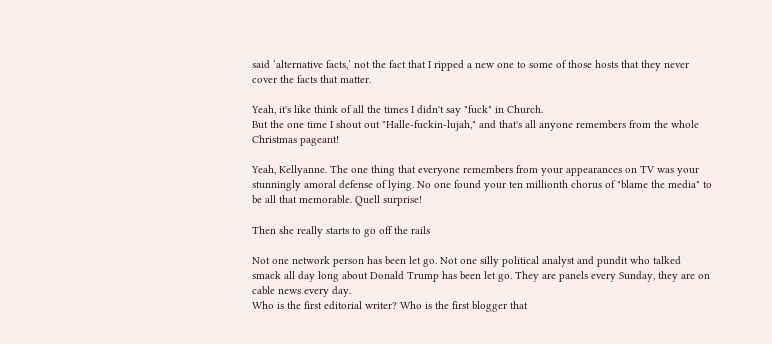said ‘alternative facts,’ not the fact that I ripped a new one to some of those hosts that they never cover the facts that matter.

Yeah, it's like think of all the times I didn't say "fuck" in Church.
But the one time I shout out "Halle-fuckin-lujah," and that's all anyone remembers from the whole Christmas pageant!

Yeah, Kellyanne. The one thing that everyone remembers from your appearances on TV was your stunningly amoral defense of lying. No one found your ten millionth chorus of "blame the media" to be all that memorable. Quell surprise!

Then she really starts to go off the rails

Not one network person has been let go. Not one silly political analyst and pundit who talked smack all day long about Donald Trump has been let go. They are panels every Sunday, they are on cable news every day.
Who is the first editorial writer? Who is the first blogger that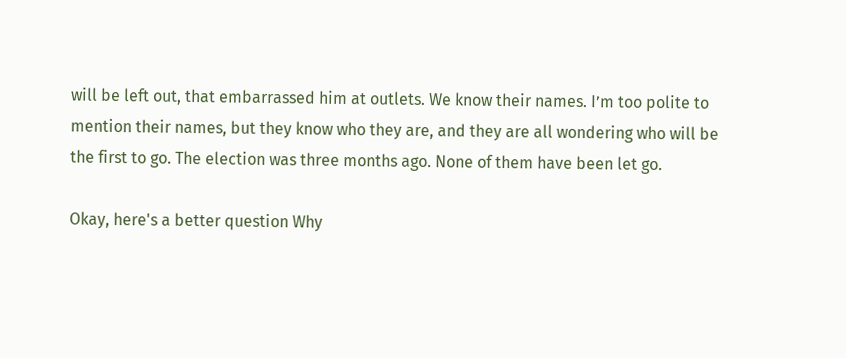will be left out, that embarrassed him at outlets. We know their names. I’m too polite to mention their names, but they know who they are, and they are all wondering who will be the first to go. The election was three months ago. None of them have been let go.

Okay, here's a better question Why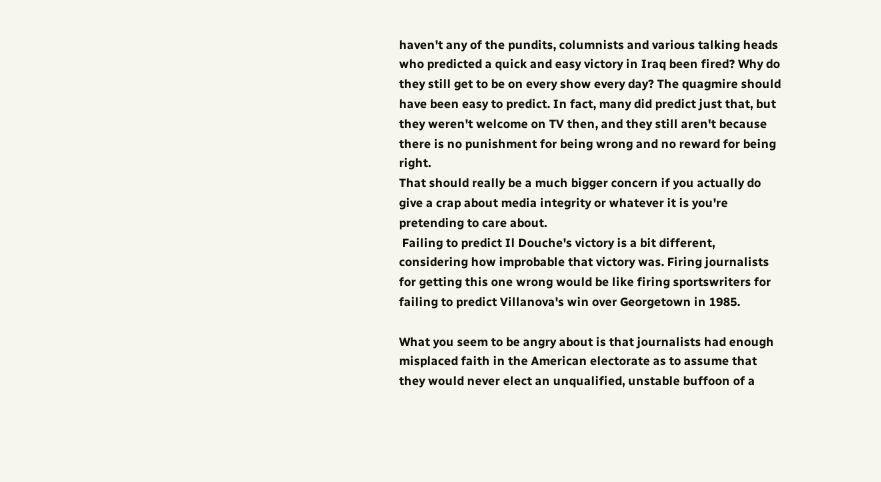haven't any of the pundits, columnists and various talking heads who predicted a quick and easy victory in Iraq been fired? Why do they still get to be on every show every day? The quagmire should have been easy to predict. In fact, many did predict just that, but they weren't welcome on TV then, and they still aren't because there is no punishment for being wrong and no reward for being right.
That should really be a much bigger concern if you actually do give a crap about media integrity or whatever it is you're pretending to care about.
 Failing to predict Il Douche's victory is a bit different, considering how improbable that victory was. Firing journalists for getting this one wrong would be like firing sportswriters for failing to predict Villanova's win over Georgetown in 1985.

What you seem to be angry about is that journalists had enough misplaced faith in the American electorate as to assume that they would never elect an unqualified, unstable buffoon of a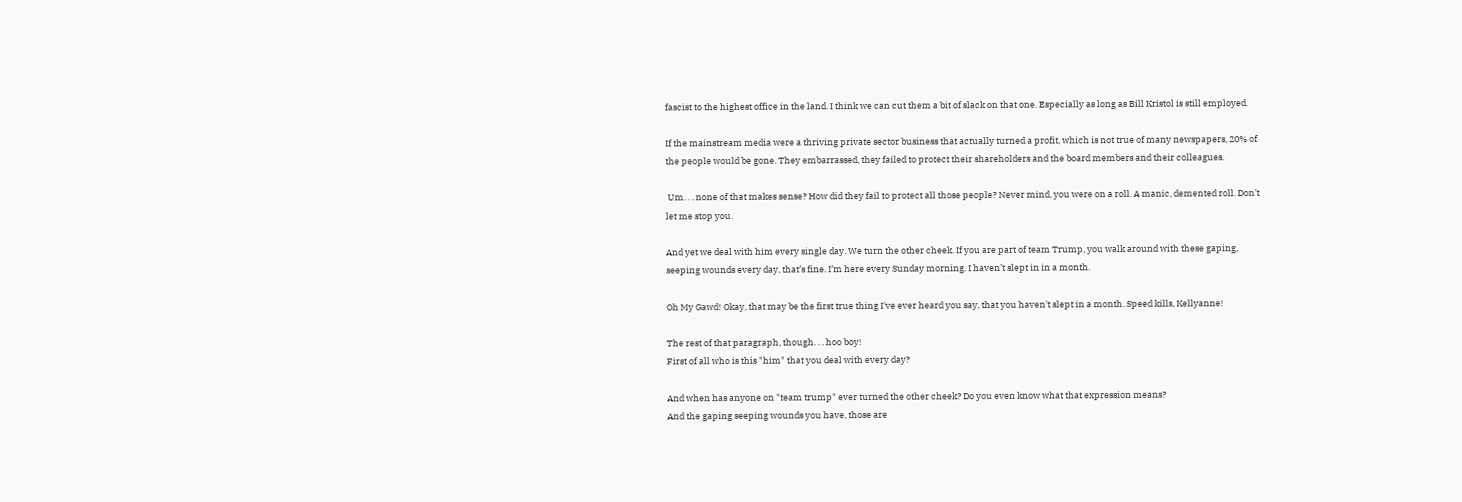fascist to the highest office in the land. I think we can cut them a bit of slack on that one. Especially as long as Bill Kristol is still employed.

If the mainstream media were a thriving private sector business that actually turned a profit, which is not true of many newspapers, 20% of the people would be gone. They embarrassed, they failed to protect their shareholders and the board members and their colleagues.

 Um. . . none of that makes sense? How did they fail to protect all those people? Never mind, you were on a roll. A manic, demented roll. Don't let me stop you.

And yet we deal with him every single day. We turn the other cheek. If you are part of team Trump, you walk around with these gaping, seeping wounds every day, that’s fine. I’m here every Sunday morning. I haven’t slept in in a month.

Oh My Gawd! Okay, that may be the first true thing I've ever heard you say, that you haven't slept in a month. Speed kills, Kellyanne!

The rest of that paragraph, though. . . hoo boy!
First of all who is this "him" that you deal with every day?

And when has anyone on "team trump" ever turned the other cheek? Do you even know what that expression means?
And the gaping seeping wounds you have, those are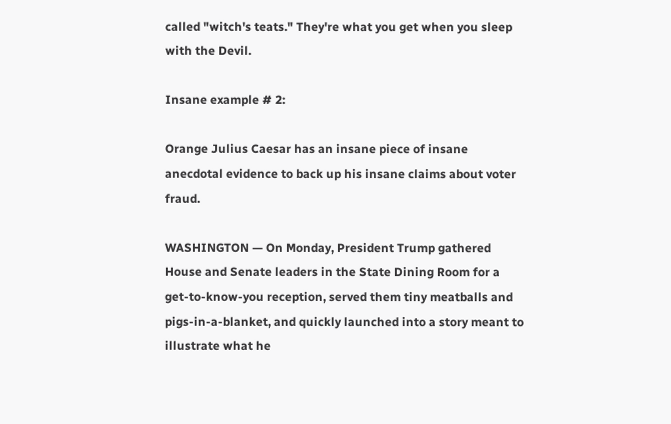called "witch's teats." They're what you get when you sleep with the Devil.

Insane example # 2:

Orange Julius Caesar has an insane piece of insane anecdotal evidence to back up his insane claims about voter fraud.

WASHINGTON — On Monday, President Trump gathered House and Senate leaders in the State Dining Room for a get-to-know-you reception, served them tiny meatballs and pigs-in-a-blanket, and quickly launched into a story meant to illustrate what he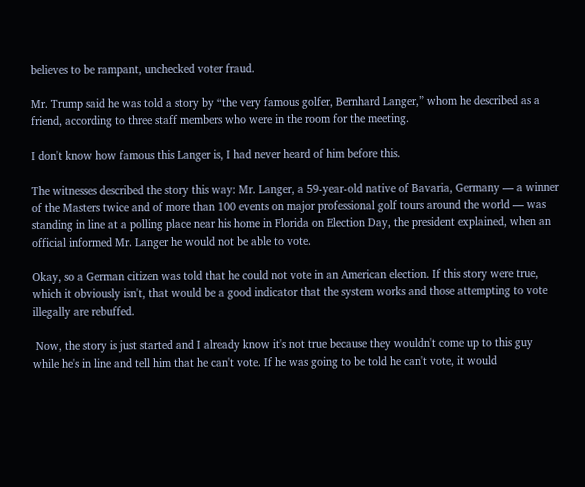believes to be rampant, unchecked voter fraud.

Mr. Trump said he was told a story by “the very famous golfer, Bernhard Langer,” whom he described as a friend, according to three staff members who were in the room for the meeting.

I don't know how famous this Langer is, I had never heard of him before this.

The witnesses described the story this way: Mr. Langer, a 59-year-old native of Bavaria, Germany — a winner of the Masters twice and of more than 100 events on major professional golf tours around the world — was standing in line at a polling place near his home in Florida on Election Day, the president explained, when an official informed Mr. Langer he would not be able to vote.

Okay, so a German citizen was told that he could not vote in an American election. If this story were true, which it obviously isn't, that would be a good indicator that the system works and those attempting to vote illegally are rebuffed.

 Now, the story is just started and I already know it's not true because they wouldn't come up to this guy while he's in line and tell him that he can't vote. If he was going to be told he can't vote, it would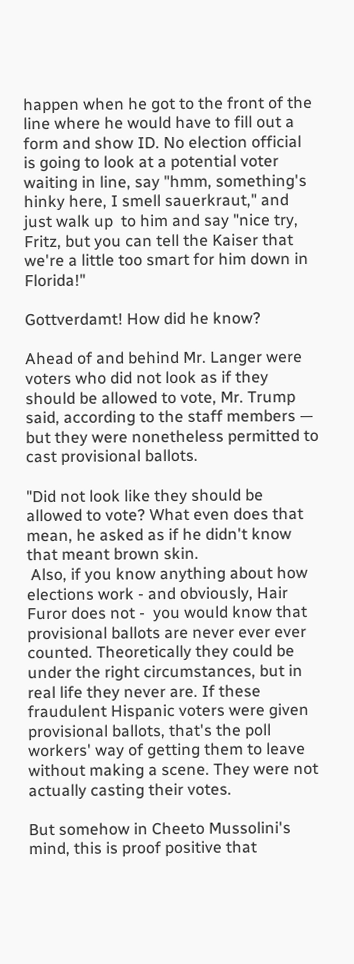happen when he got to the front of the line where he would have to fill out a form and show ID. No election official is going to look at a potential voter waiting in line, say "hmm, something's hinky here, I smell sauerkraut," and just walk up  to him and say "nice try, Fritz, but you can tell the Kaiser that we're a little too smart for him down in Florida!"

Gottverdamt! How did he know?

Ahead of and behind Mr. Langer were voters who did not look as if they should be allowed to vote, Mr. Trump said, according to the staff members — but they were nonetheless permitted to cast provisional ballots.

"Did not look like they should be allowed to vote? What even does that mean, he asked as if he didn't know that meant brown skin.
 Also, if you know anything about how elections work - and obviously, Hair Furor does not -  you would know that provisional ballots are never ever ever counted. Theoretically they could be under the right circumstances, but in real life they never are. If these fraudulent Hispanic voters were given provisional ballots, that's the poll workers' way of getting them to leave without making a scene. They were not actually casting their votes.

But somehow in Cheeto Mussolini's mind, this is proof positive that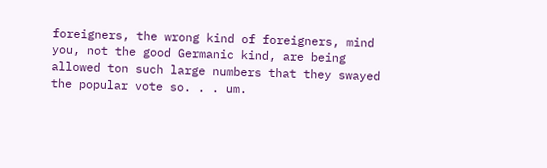foreigners, the wrong kind of foreigners, mind you, not the good Germanic kind, are being allowed ton such large numbers that they swayed the popular vote so. . . um.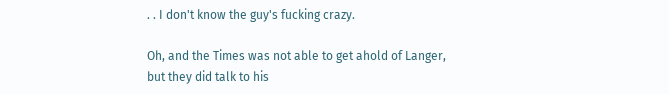. . I don't know the guy's fucking crazy.

Oh, and the Times was not able to get ahold of Langer, but they did talk to his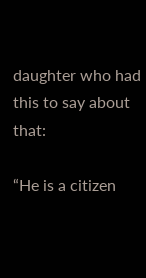daughter who had this to say about that:

“He is a citizen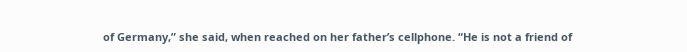of Germany,” she said, when reached on her father’s cellphone. “He is not a friend of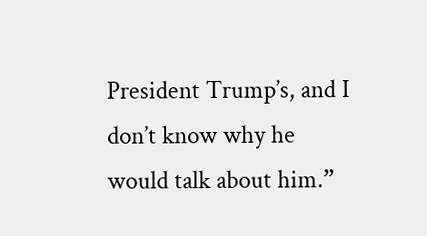President Trump’s, and I don’t know why he would talk about him.”